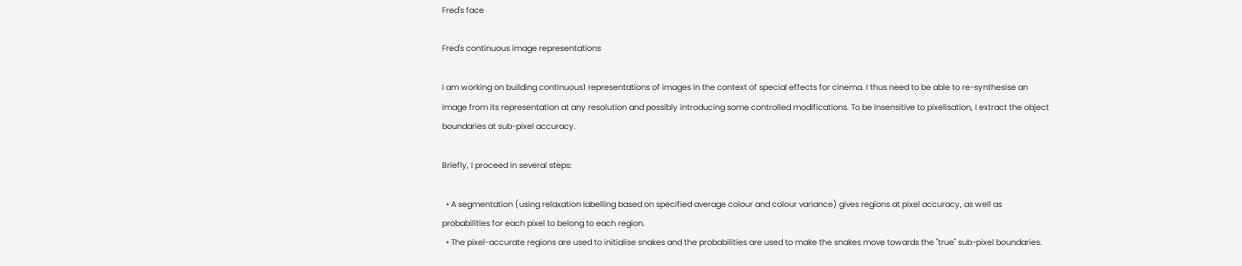Fred's face

Fred's continuous image representations

I am working on building continuous1 representations of images in the context of special effects for cinema. I thus need to be able to re-synthesise an image from its representation at any resolution and possibly introducing some controlled modifications. To be insensitive to pixelisation, I extract the object boundaries at sub-pixel accuracy.

Briefly, I proceed in several steps:

  • A segmentation (using relaxation labelling based on specified average colour and colour variance) gives regions at pixel accuracy, as well as probabilities for each pixel to belong to each region.
  • The pixel-accurate regions are used to initialise snakes and the probabilities are used to make the snakes move towards the "true" sub-pixel boundaries.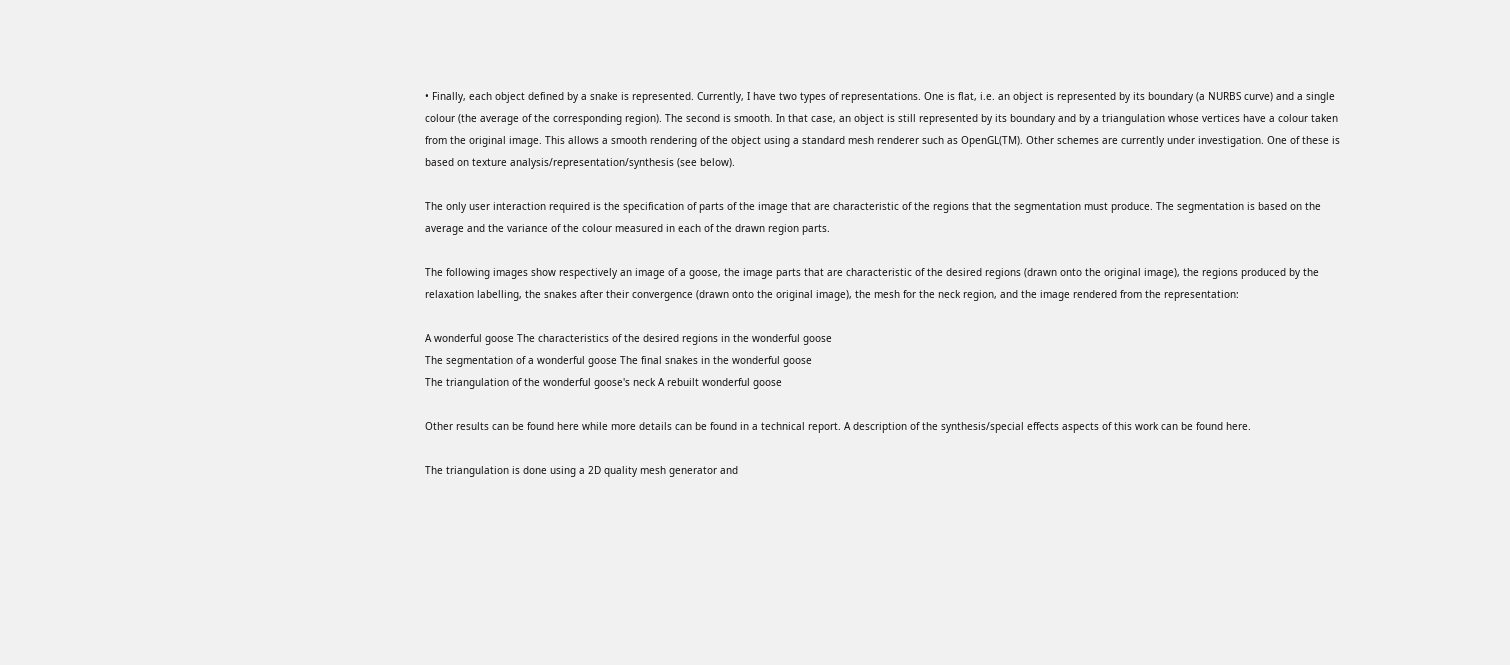• Finally, each object defined by a snake is represented. Currently, I have two types of representations. One is flat, i.e. an object is represented by its boundary (a NURBS curve) and a single colour (the average of the corresponding region). The second is smooth. In that case, an object is still represented by its boundary and by a triangulation whose vertices have a colour taken from the original image. This allows a smooth rendering of the object using a standard mesh renderer such as OpenGL(TM). Other schemes are currently under investigation. One of these is based on texture analysis/representation/synthesis (see below).

The only user interaction required is the specification of parts of the image that are characteristic of the regions that the segmentation must produce. The segmentation is based on the average and the variance of the colour measured in each of the drawn region parts.

The following images show respectively an image of a goose, the image parts that are characteristic of the desired regions (drawn onto the original image), the regions produced by the relaxation labelling, the snakes after their convergence (drawn onto the original image), the mesh for the neck region, and the image rendered from the representation:

A wonderful goose The characteristics of the desired regions in the wonderful goose
The segmentation of a wonderful goose The final snakes in the wonderful goose
The triangulation of the wonderful goose's neck A rebuilt wonderful goose

Other results can be found here while more details can be found in a technical report. A description of the synthesis/special effects aspects of this work can be found here.

The triangulation is done using a 2D quality mesh generator and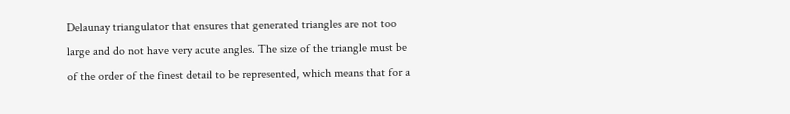Delaunay triangulator that ensures that generated triangles are not too large and do not have very acute angles. The size of the triangle must be of the order of the finest detail to be represented, which means that for a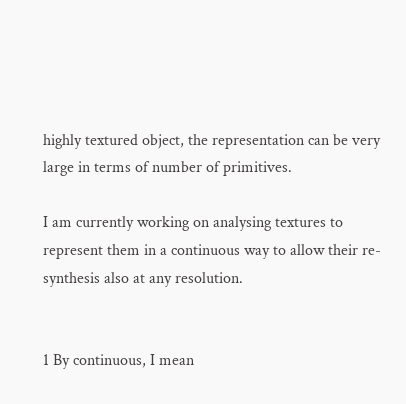highly textured object, the representation can be very large in terms of number of primitives.

I am currently working on analysing textures to represent them in a continuous way to allow their re-synthesis also at any resolution.


1 By continuous, I mean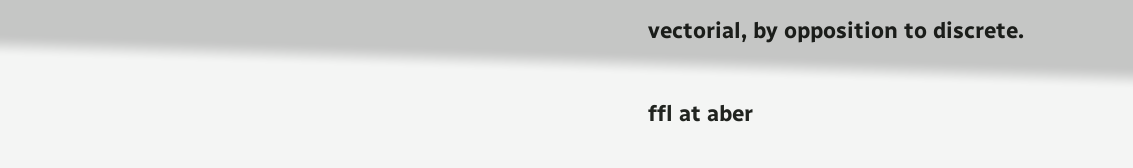vectorial, by opposition to discrete.

ffl at aber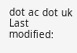dot ac dot uk
Last modified: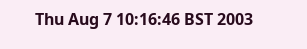Thu Aug 7 10:16:46 BST 2003